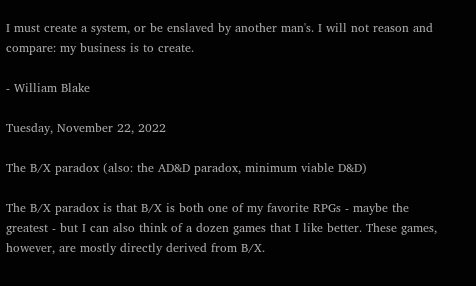I must create a system, or be enslaved by another man's. I will not reason and compare: my business is to create.

- William Blake

Tuesday, November 22, 2022

The B/X paradox (also: the AD&D paradox, minimum viable D&D)

The B/X paradox is that B/X is both one of my favorite RPGs - maybe the greatest - but I can also think of a dozen games that I like better. These games, however, are mostly directly derived from B/X.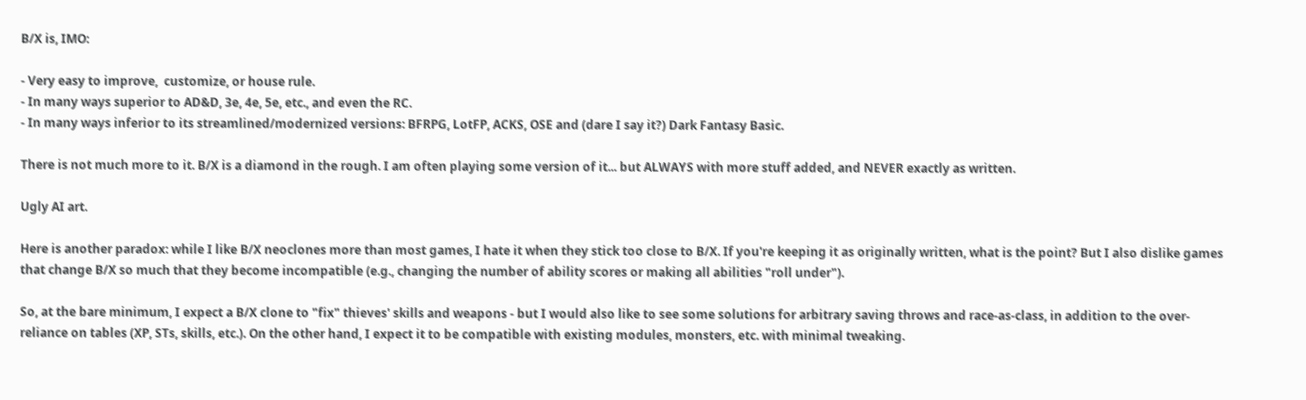B/X is, IMO:

- Very easy to improve,  customize, or house rule.
- In many ways superior to AD&D, 3e, 4e, 5e, etc., and even the RC.
- In many ways inferior to its streamlined/modernized versions: BFRPG, LotFP, ACKS, OSE and (dare I say it?) Dark Fantasy Basic.

There is not much more to it. B/X is a diamond in the rough. I am often playing some version of it... but ALWAYS with more stuff added, and NEVER exactly as written.

Ugly AI art.

Here is another paradox: while I like B/X neoclones more than most games, I hate it when they stick too close to B/X. If you're keeping it as originally written, what is the point? But I also dislike games that change B/X so much that they become incompatible (e.g., changing the number of ability scores or making all abilities "roll under").

So, at the bare minimum, I expect a B/X clone to "fix" thieves' skills and weapons - but I would also like to see some solutions for arbitrary saving throws and race-as-class, in addition to the over-reliance on tables (XP, STs, skills, etc.). On the other hand, I expect it to be compatible with existing modules, monsters, etc. with minimal tweaking.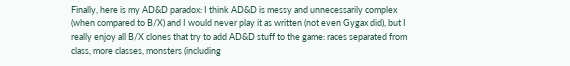Finally, here is my AD&D paradox: I think AD&D is messy and unnecessarily complex (when compared to B/X) and I would never play it as written (not even Gygax did), but I really enjoy all B/X clones that try to add AD&D stuff to the game: races separated from class, more classes, monsters (including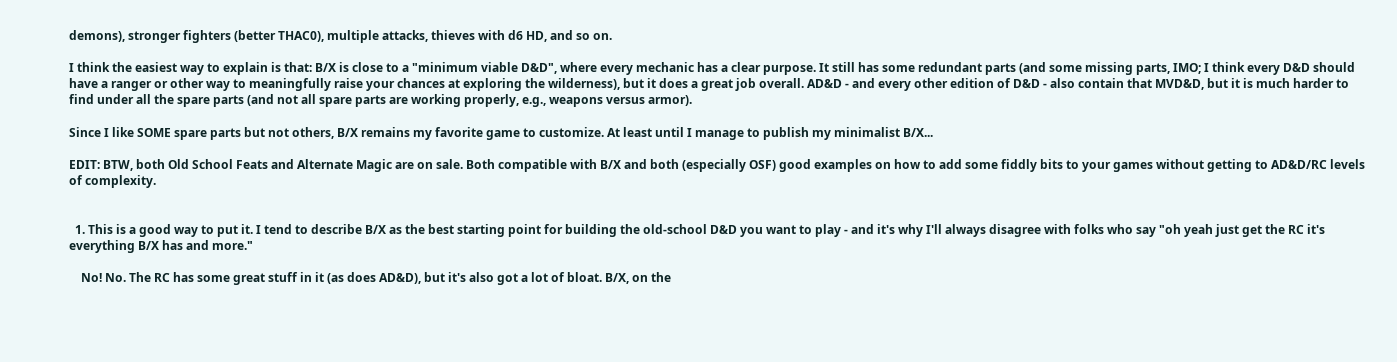demons), stronger fighters (better THAC0), multiple attacks, thieves with d6 HD, and so on.

I think the easiest way to explain is that: B/X is close to a "minimum viable D&D", where every mechanic has a clear purpose. It still has some redundant parts (and some missing parts, IMO; I think every D&D should have a ranger or other way to meaningfully raise your chances at exploring the wilderness), but it does a great job overall. AD&D - and every other edition of D&D - also contain that MVD&D, but it is much harder to find under all the spare parts (and not all spare parts are working properly, e.g., weapons versus armor).

Since I like SOME spare parts but not others, B/X remains my favorite game to customize. At least until I manage to publish my minimalist B/X...

EDIT: BTW, both Old School Feats and Alternate Magic are on sale. Both compatible with B/X and both (especially OSF) good examples on how to add some fiddly bits to your games without getting to AD&D/RC levels of complexity.


  1. This is a good way to put it. I tend to describe B/X as the best starting point for building the old-school D&D you want to play - and it's why I'll always disagree with folks who say "oh yeah just get the RC it's everything B/X has and more."

    No! No. The RC has some great stuff in it (as does AD&D), but it's also got a lot of bloat. B/X, on the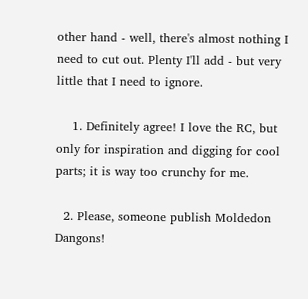other hand - well, there's almost nothing I need to cut out. Plenty I'll add - but very little that I need to ignore.

    1. Definitely agree! I love the RC, but only for inspiration and digging for cool parts; it is way too crunchy for me.

  2. Please, someone publish Moldedon Dangons!